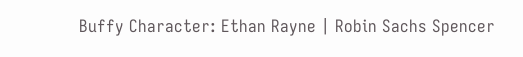Buffy Character: Ethan Rayne | Robin Sachs Spencer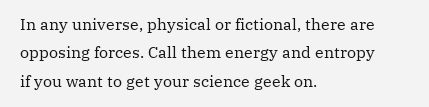In any universe, physical or fictional, there are opposing forces. Call them energy and entropy if you want to get your science geek on.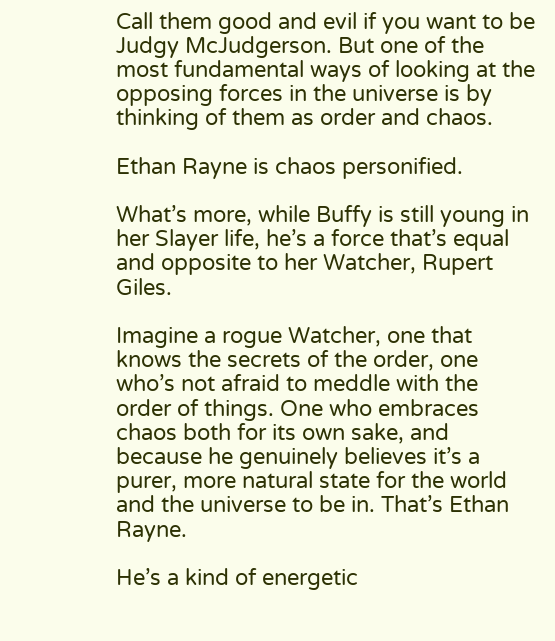Call them good and evil if you want to be Judgy McJudgerson. But one of the most fundamental ways of looking at the opposing forces in the universe is by thinking of them as order and chaos.

Ethan Rayne is chaos personified.

What’s more, while Buffy is still young in her Slayer life, he’s a force that’s equal and opposite to her Watcher, Rupert Giles.

Imagine a rogue Watcher, one that knows the secrets of the order, one who’s not afraid to meddle with the order of things. One who embraces chaos both for its own sake, and because he genuinely believes it’s a purer, more natural state for the world and the universe to be in. That’s Ethan Rayne.

He’s a kind of energetic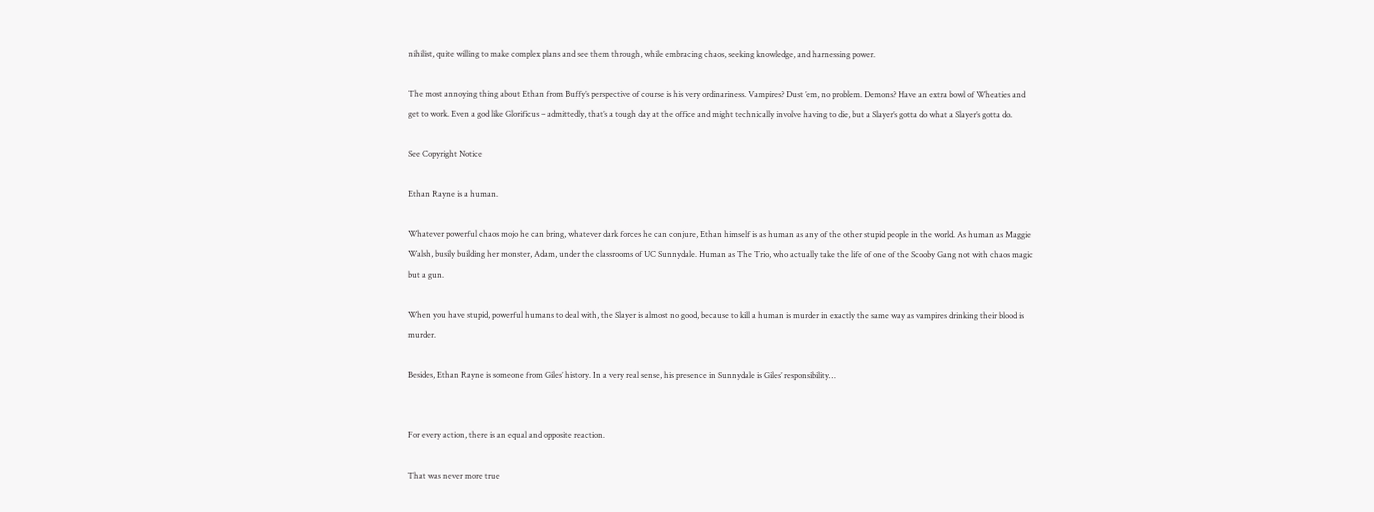nihilist, quite willing to make complex plans and see them through, while embracing chaos, seeking knowledge, and harnessing power.

The most annoying thing about Ethan from Buffy’s perspective of course is his very ordinariness. Vampires? Dust ’em, no problem. Demons? Have an extra bowl of Wheaties and get to work. Even a god like Glorificus – admittedly, that’s a tough day at the office and might technically involve having to die, but a Slayer’s gotta do what a Slayer’s gotta do.

See Copyright Notice

Ethan Rayne is a human.

Whatever powerful chaos mojo he can bring, whatever dark forces he can conjure, Ethan himself is as human as any of the other stupid people in the world. As human as Maggie Walsh, busily building her monster, Adam, under the classrooms of UC Sunnydale. Human as The Trio, who actually take the life of one of the Scooby Gang not with chaos magic but a gun.

When you have stupid, powerful humans to deal with, the Slayer is almost no good, because to kill a human is murder in exactly the same way as vampires drinking their blood is murder.

Besides, Ethan Rayne is someone from Giles’ history. In a very real sense, his presence in Sunnydale is Giles’ responsibility…


For every action, there is an equal and opposite reaction.

That was never more true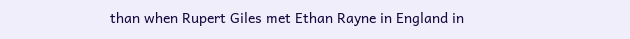than when Rupert Giles met Ethan Rayne in England in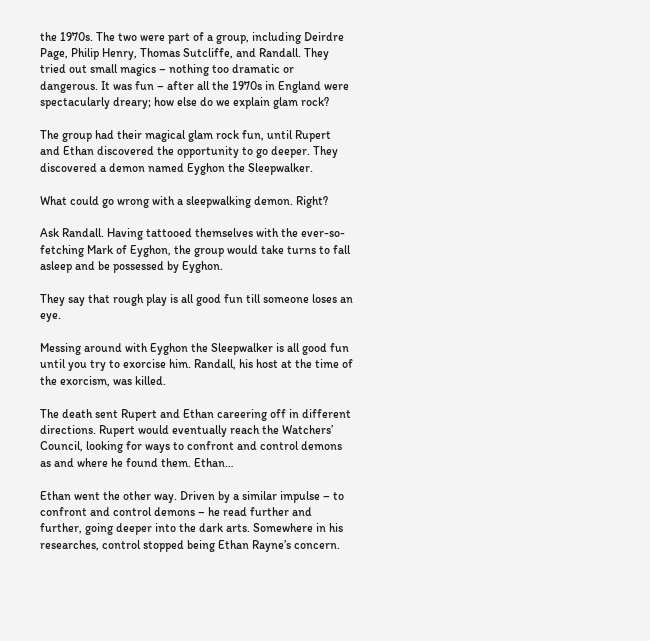the 1970s. The two were part of a group, including Deirdre Page, Philip Henry, Thomas Sutcliffe, and Randall. They tried out small magics – nothing too dramatic or dangerous. It was fun – after all the 1970s in England were spectacularly dreary; how else do we explain glam rock?

The group had their magical glam rock fun, until Rupert and Ethan discovered the opportunity to go deeper. They discovered a demon named Eyghon the Sleepwalker.

What could go wrong with a sleepwalking demon. Right?

Ask Randall. Having tattooed themselves with the ever-so-fetching Mark of Eyghon, the group would take turns to fall asleep and be possessed by Eyghon.

They say that rough play is all good fun till someone loses an eye.

Messing around with Eyghon the Sleepwalker is all good fun until you try to exorcise him. Randall, his host at the time of the exorcism, was killed.

The death sent Rupert and Ethan careering off in different directions. Rupert would eventually reach the Watchers’ Council, looking for ways to confront and control demons as and where he found them. Ethan…

Ethan went the other way. Driven by a similar impulse – to confront and control demons – he read further and further, going deeper into the dark arts. Somewhere in his researches, control stopped being Ethan Rayne’s concern.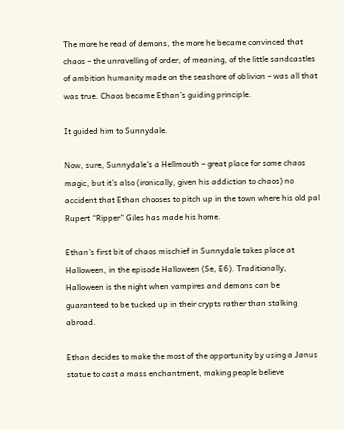The more he read of demons, the more he became convinced that chaos – the unravelling of order, of meaning, of the little sandcastles of ambition humanity made on the seashore of oblivion – was all that was true. Chaos became Ethan’s guiding principle.

It guided him to Sunnydale.

Now, sure, Sunnydale’s a Hellmouth – great place for some chaos magic, but it’s also (ironically, given his addiction to chaos) no accident that Ethan chooses to pitch up in the town where his old pal Rupert “Ripper” Giles has made his home.

Ethan’s first bit of chaos mischief in Sunnydale takes place at Halloween, in the episode Halloween (Se, E6). Traditionally, Halloween is the night when vampires and demons can be guaranteed to be tucked up in their crypts rather than stalking abroad.

Ethan decides to make the most of the opportunity by using a Janus statue to cast a mass enchantment, making people believe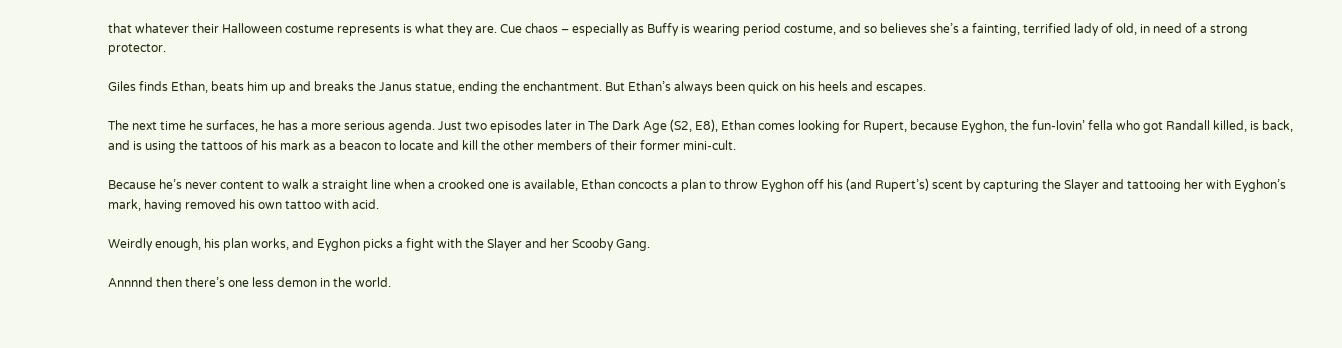that whatever their Halloween costume represents is what they are. Cue chaos – especially as Buffy is wearing period costume, and so believes she’s a fainting, terrified lady of old, in need of a strong protector.

Giles finds Ethan, beats him up and breaks the Janus statue, ending the enchantment. But Ethan’s always been quick on his heels and escapes.

The next time he surfaces, he has a more serious agenda. Just two episodes later in The Dark Age (S2, E8), Ethan comes looking for Rupert, because Eyghon, the fun-lovin’ fella who got Randall killed, is back, and is using the tattoos of his mark as a beacon to locate and kill the other members of their former mini-cult.

Because he’s never content to walk a straight line when a crooked one is available, Ethan concocts a plan to throw Eyghon off his (and Rupert’s) scent by capturing the Slayer and tattooing her with Eyghon’s mark, having removed his own tattoo with acid.

Weirdly enough, his plan works, and Eyghon picks a fight with the Slayer and her Scooby Gang.

Annnnd then there’s one less demon in the world.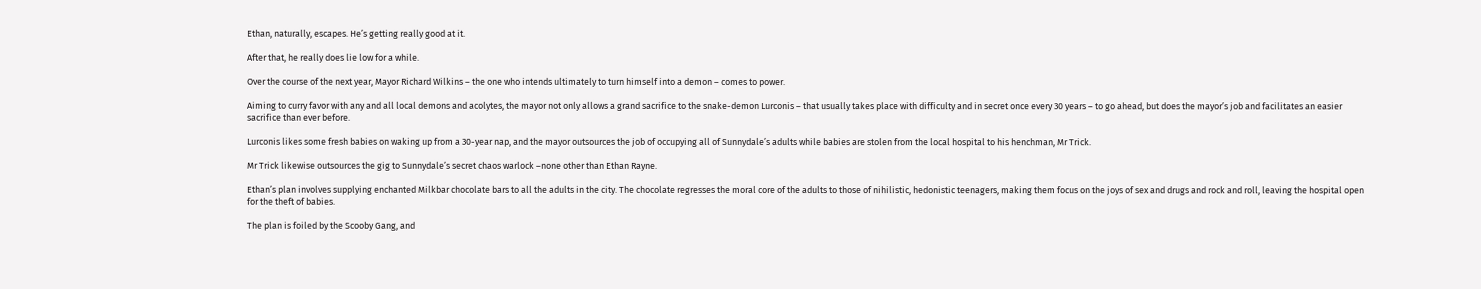Ethan, naturally, escapes. He’s getting really good at it.

After that, he really does lie low for a while.

Over the course of the next year, Mayor Richard Wilkins – the one who intends ultimately to turn himself into a demon – comes to power.

Aiming to curry favor with any and all local demons and acolytes, the mayor not only allows a grand sacrifice to the snake-demon Lurconis – that usually takes place with difficulty and in secret once every 30 years – to go ahead, but does the mayor’s job and facilitates an easier sacrifice than ever before.

Lurconis likes some fresh babies on waking up from a 30-year nap, and the mayor outsources the job of occupying all of Sunnydale’s adults while babies are stolen from the local hospital to his henchman, Mr Trick.

Mr Trick likewise outsources the gig to Sunnydale’s secret chaos warlock –none other than Ethan Rayne.

Ethan’s plan involves supplying enchanted Milkbar chocolate bars to all the adults in the city. The chocolate regresses the moral core of the adults to those of nihilistic, hedonistic teenagers, making them focus on the joys of sex and drugs and rock and roll, leaving the hospital open for the theft of babies.

The plan is foiled by the Scooby Gang, and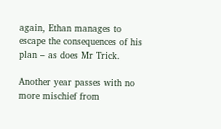again, Ethan manages to escape the consequences of his plan – as does Mr Trick.

Another year passes with no more mischief from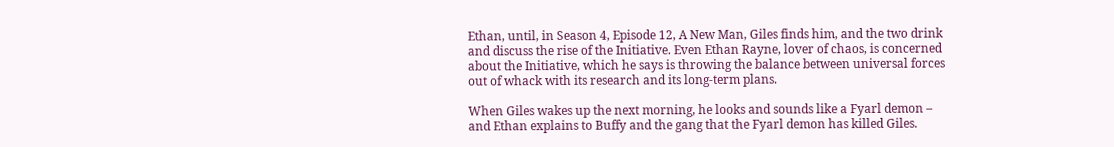Ethan, until, in Season 4, Episode 12, A New Man, Giles finds him, and the two drink and discuss the rise of the Initiative. Even Ethan Rayne, lover of chaos, is concerned about the Initiative, which he says is throwing the balance between universal forces out of whack with its research and its long-term plans.

When Giles wakes up the next morning, he looks and sounds like a Fyarl demon – and Ethan explains to Buffy and the gang that the Fyarl demon has killed Giles.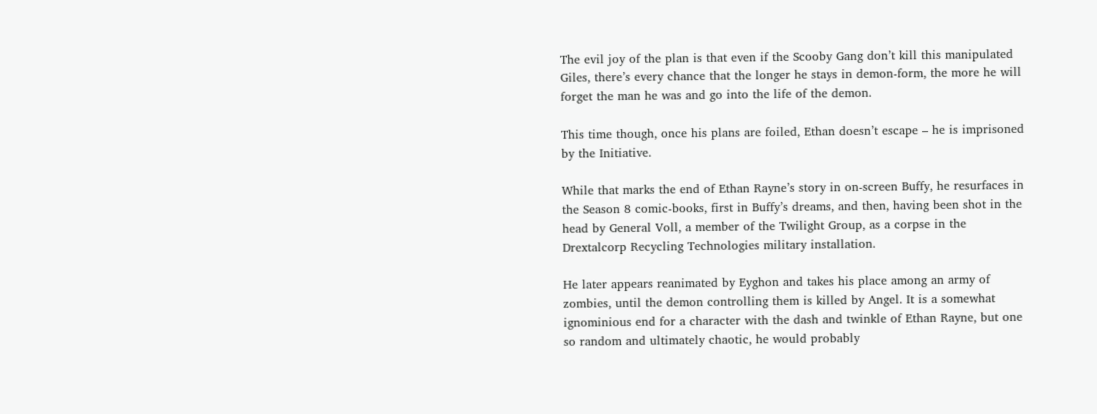The evil joy of the plan is that even if the Scooby Gang don’t kill this manipulated Giles, there’s every chance that the longer he stays in demon-form, the more he will forget the man he was and go into the life of the demon.

This time though, once his plans are foiled, Ethan doesn’t escape – he is imprisoned by the Initiative.

While that marks the end of Ethan Rayne’s story in on-screen Buffy, he resurfaces in the Season 8 comic-books, first in Buffy’s dreams, and then, having been shot in the head by General Voll, a member of the Twilight Group, as a corpse in the Drextalcorp Recycling Technologies military installation.

He later appears reanimated by Eyghon and takes his place among an army of zombies, until the demon controlling them is killed by Angel. It is a somewhat ignominious end for a character with the dash and twinkle of Ethan Rayne, but one so random and ultimately chaotic, he would probably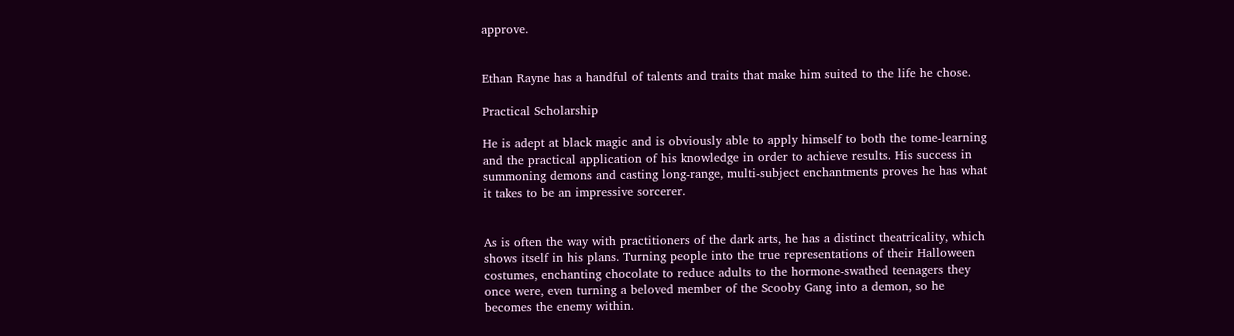approve.


Ethan Rayne has a handful of talents and traits that make him suited to the life he chose.

Practical Scholarship

He is adept at black magic and is obviously able to apply himself to both the tome-learning and the practical application of his knowledge in order to achieve results. His success in summoning demons and casting long-range, multi-subject enchantments proves he has what it takes to be an impressive sorcerer.


As is often the way with practitioners of the dark arts, he has a distinct theatricality, which shows itself in his plans. Turning people into the true representations of their Halloween costumes, enchanting chocolate to reduce adults to the hormone-swathed teenagers they once were, even turning a beloved member of the Scooby Gang into a demon, so he becomes the enemy within.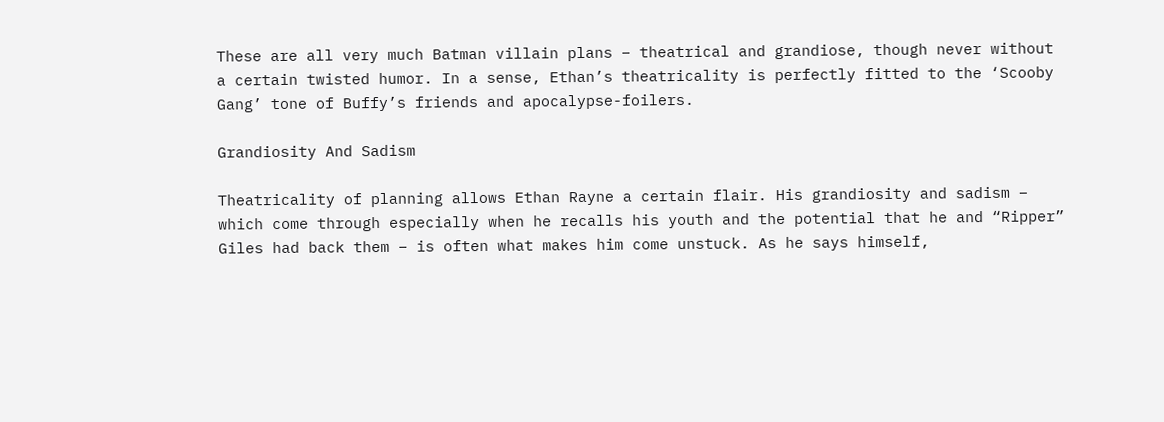These are all very much Batman villain plans – theatrical and grandiose, though never without a certain twisted humor. In a sense, Ethan’s theatricality is perfectly fitted to the ‘Scooby Gang’ tone of Buffy’s friends and apocalypse-foilers.

Grandiosity And Sadism

Theatricality of planning allows Ethan Rayne a certain flair. His grandiosity and sadism – which come through especially when he recalls his youth and the potential that he and “Ripper” Giles had back them – is often what makes him come unstuck. As he says himself,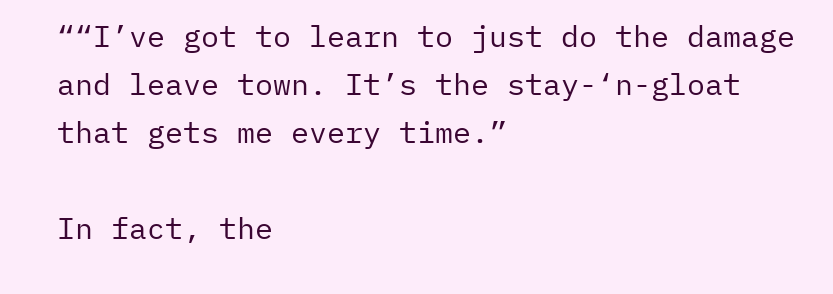““I’ve got to learn to just do the damage and leave town. It’s the stay-‘n-gloat that gets me every time.”

In fact, the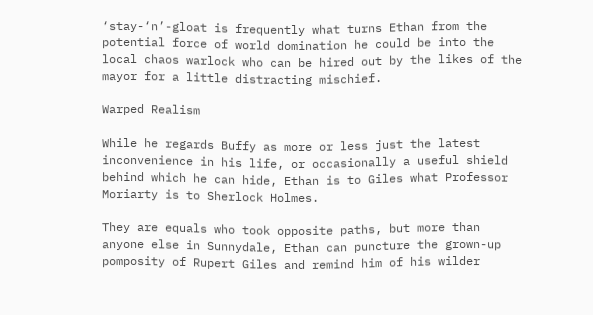‘stay-‘n’-gloat is frequently what turns Ethan from the potential force of world domination he could be into the local chaos warlock who can be hired out by the likes of the mayor for a little distracting mischief.

Warped Realism

While he regards Buffy as more or less just the latest inconvenience in his life, or occasionally a useful shield behind which he can hide, Ethan is to Giles what Professor Moriarty is to Sherlock Holmes.

They are equals who took opposite paths, but more than anyone else in Sunnydale, Ethan can puncture the grown-up pomposity of Rupert Giles and remind him of his wilder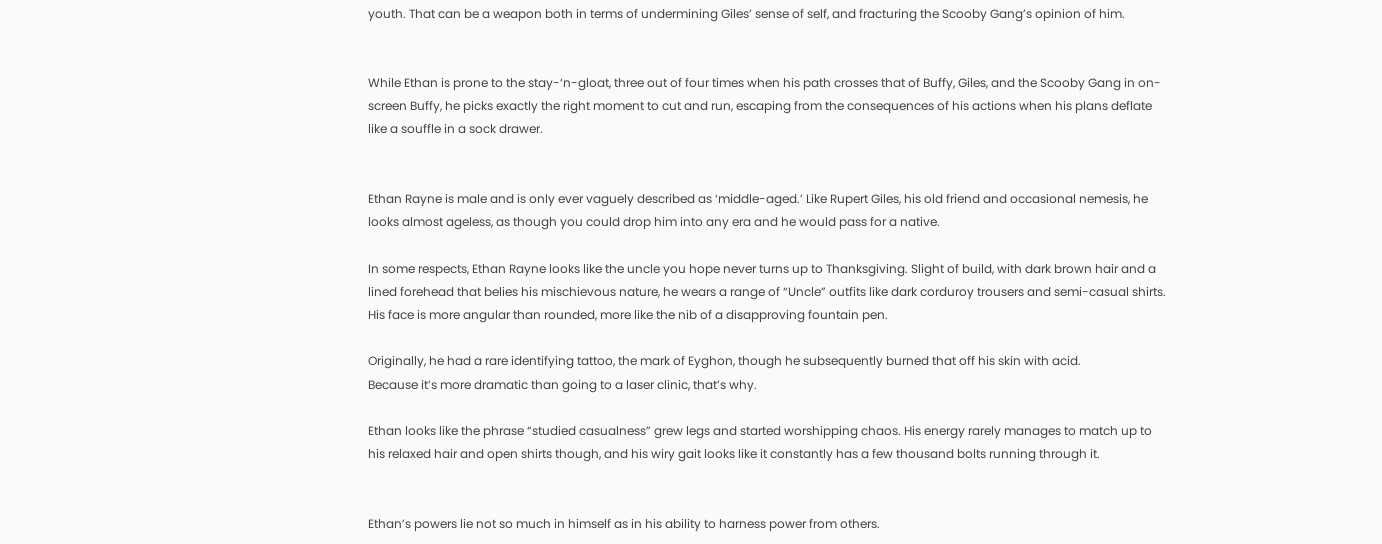youth. That can be a weapon both in terms of undermining Giles’ sense of self, and fracturing the Scooby Gang’s opinion of him.


While Ethan is prone to the stay-‘n-gloat, three out of four times when his path crosses that of Buffy, Giles, and the Scooby Gang in on-screen Buffy, he picks exactly the right moment to cut and run, escaping from the consequences of his actions when his plans deflate like a souffle in a sock drawer.


Ethan Rayne is male and is only ever vaguely described as ‘middle-aged.’ Like Rupert Giles, his old friend and occasional nemesis, he looks almost ageless, as though you could drop him into any era and he would pass for a native.

In some respects, Ethan Rayne looks like the uncle you hope never turns up to Thanksgiving. Slight of build, with dark brown hair and a lined forehead that belies his mischievous nature, he wears a range of “Uncle” outfits like dark corduroy trousers and semi-casual shirts. His face is more angular than rounded, more like the nib of a disapproving fountain pen.

Originally, he had a rare identifying tattoo, the mark of Eyghon, though he subsequently burned that off his skin with acid.
Because it’s more dramatic than going to a laser clinic, that’s why.

Ethan looks like the phrase “studied casualness” grew legs and started worshipping chaos. His energy rarely manages to match up to his relaxed hair and open shirts though, and his wiry gait looks like it constantly has a few thousand bolts running through it.


Ethan’s powers lie not so much in himself as in his ability to harness power from others.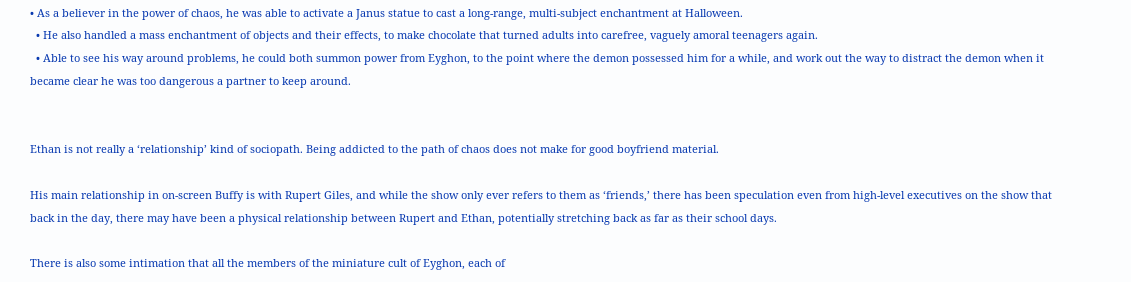• As a believer in the power of chaos, he was able to activate a Janus statue to cast a long-range, multi-subject enchantment at Halloween.
  • He also handled a mass enchantment of objects and their effects, to make chocolate that turned adults into carefree, vaguely amoral teenagers again.
  • Able to see his way around problems, he could both summon power from Eyghon, to the point where the demon possessed him for a while, and work out the way to distract the demon when it became clear he was too dangerous a partner to keep around.


Ethan is not really a ‘relationship’ kind of sociopath. Being addicted to the path of chaos does not make for good boyfriend material.

His main relationship in on-screen Buffy is with Rupert Giles, and while the show only ever refers to them as ‘friends,’ there has been speculation even from high-level executives on the show that back in the day, there may have been a physical relationship between Rupert and Ethan, potentially stretching back as far as their school days.

There is also some intimation that all the members of the miniature cult of Eyghon, each of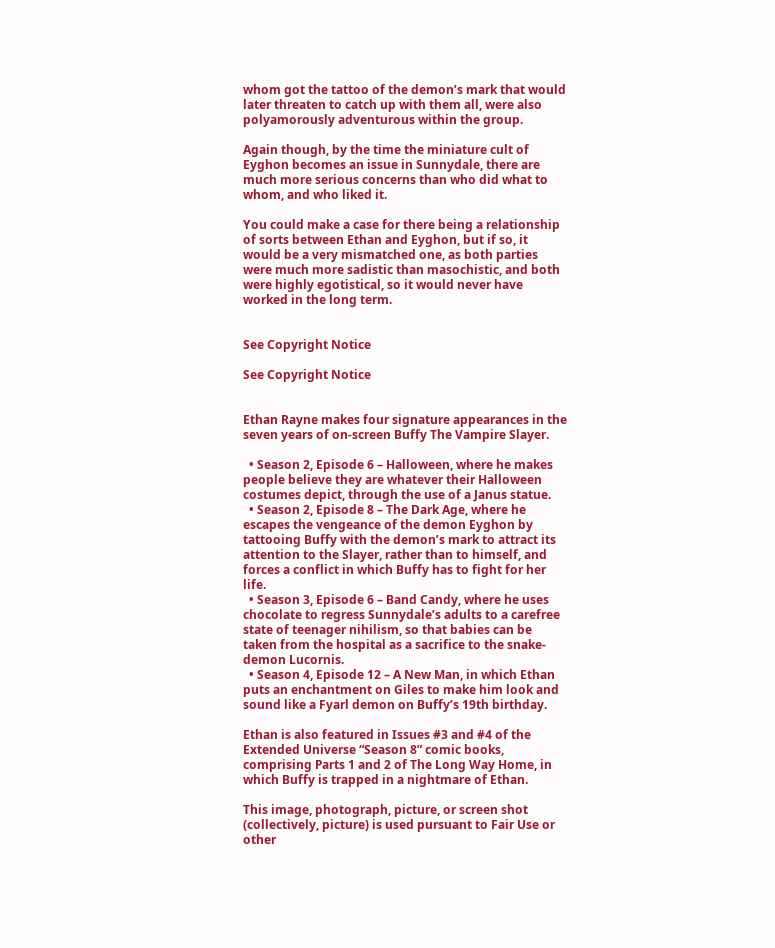whom got the tattoo of the demon’s mark that would later threaten to catch up with them all, were also polyamorously adventurous within the group.

Again though, by the time the miniature cult of Eyghon becomes an issue in Sunnydale, there are much more serious concerns than who did what to whom, and who liked it.

You could make a case for there being a relationship of sorts between Ethan and Eyghon, but if so, it would be a very mismatched one, as both parties were much more sadistic than masochistic, and both were highly egotistical, so it would never have worked in the long term.


See Copyright Notice

See Copyright Notice


Ethan Rayne makes four signature appearances in the seven years of on-screen Buffy The Vampire Slayer.

  • Season 2, Episode 6 – Halloween, where he makes people believe they are whatever their Halloween costumes depict, through the use of a Janus statue.
  • Season 2, Episode 8 – The Dark Age, where he escapes the vengeance of the demon Eyghon by tattooing Buffy with the demon’s mark to attract its attention to the Slayer, rather than to himself, and forces a conflict in which Buffy has to fight for her life.
  • Season 3, Episode 6 – Band Candy, where he uses chocolate to regress Sunnydale’s adults to a carefree state of teenager nihilism, so that babies can be taken from the hospital as a sacrifice to the snake-demon Lucornis.
  • Season 4, Episode 12 – A New Man, in which Ethan puts an enchantment on Giles to make him look and sound like a Fyarl demon on Buffy’s 19th birthday.

Ethan is also featured in Issues #3 and #4 of the Extended Universe “Season 8” comic books, comprising Parts 1 and 2 of The Long Way Home, in which Buffy is trapped in a nightmare of Ethan.

This image, photograph, picture, or screen shot (collectively, picture) is used pursuant to Fair Use or other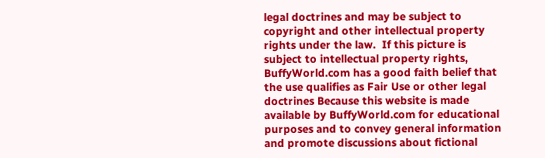legal doctrines and may be subject to copyright and other intellectual property rights under the law.  If this picture is subject to intellectual property rights, BuffyWorld.com has a good faith belief that the use qualifies as Fair Use or other legal doctrines Because this website is made available by BuffyWorld.com for educational purposes and to convey general information and promote discussions about fictional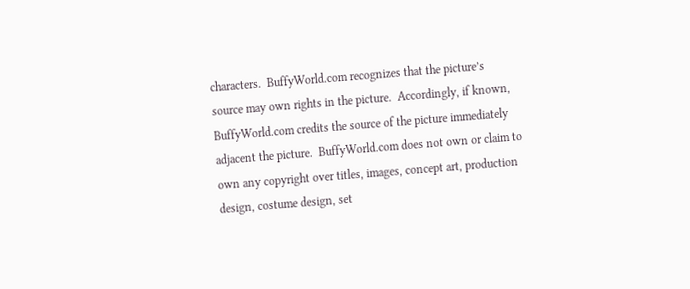characters.  BuffyWorld.com recognizes that the picture’s source may own rights in the picture.  Accordingly, if known, BuffyWorld.com credits the source of the picture immediately adjacent the picture.  BuffyWorld.com does not own or claim to own any copyright over titles, images, concept art, production design, costume design, set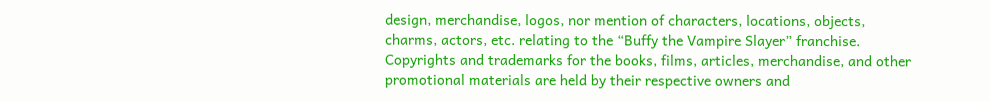design, merchandise, logos, nor mention of characters, locations, objects, charms, actors, etc. relating to the “Buffy the Vampire Slayer” franchise. Copyrights and trademarks for the books, films, articles, merchandise, and other promotional materials are held by their respective owners and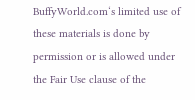BuffyWorld.com‘s limited use of these materials is done by permission or is allowed under the Fair Use clause of the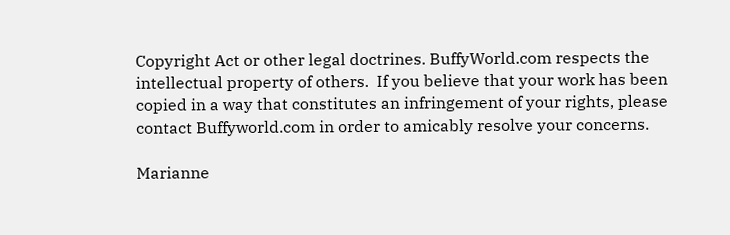Copyright Act or other legal doctrines. BuffyWorld.com respects the intellectual property of others.  If you believe that your work has been copied in a way that constitutes an infringement of your rights, please contact Buffyworld.com in order to amicably resolve your concerns.

Marianne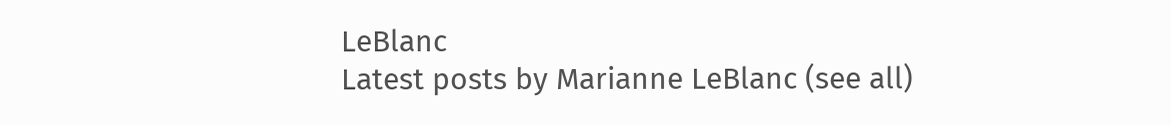LeBlanc
Latest posts by Marianne LeBlanc (see all)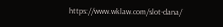https://www.wklaw.com/slot-dana/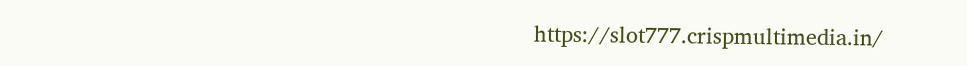https://slot777.crispmultimedia.in/